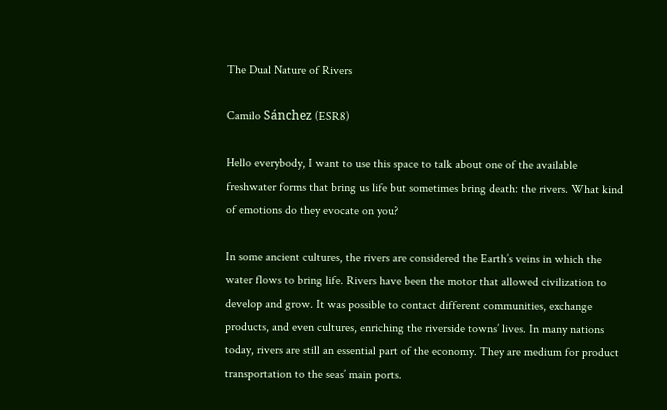The Dual Nature of Rivers

Camilo Sánchez (ESR8)

Hello everybody, I want to use this space to talk about one of the available freshwater forms that bring us life but sometimes bring death: the rivers. What kind of emotions do they evocate on you?

In some ancient cultures, the rivers are considered the Earth’s veins in which the water flows to bring life. Rivers have been the motor that allowed civilization to develop and grow. It was possible to contact different communities, exchange products, and even cultures, enriching the riverside towns’ lives. In many nations today, rivers are still an essential part of the economy. They are medium for product transportation to the seas’ main ports.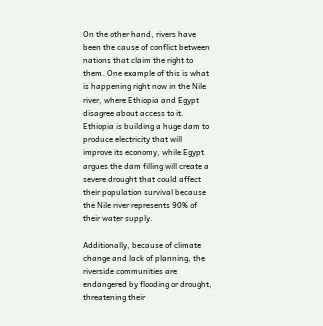On the other hand, rivers have been the cause of conflict between nations that claim the right to them. One example of this is what is happening right now in the Nile river, where Ethiopia and Egypt disagree about access to it. Ethiopia is building a huge dam to produce electricity that will improve its economy, while Egypt argues the dam filling will create a severe drought that could affect their population survival because the Nile river represents 90% of their water supply.

Additionally, because of climate change and lack of planning, the riverside communities are endangered by flooding or drought, threatening their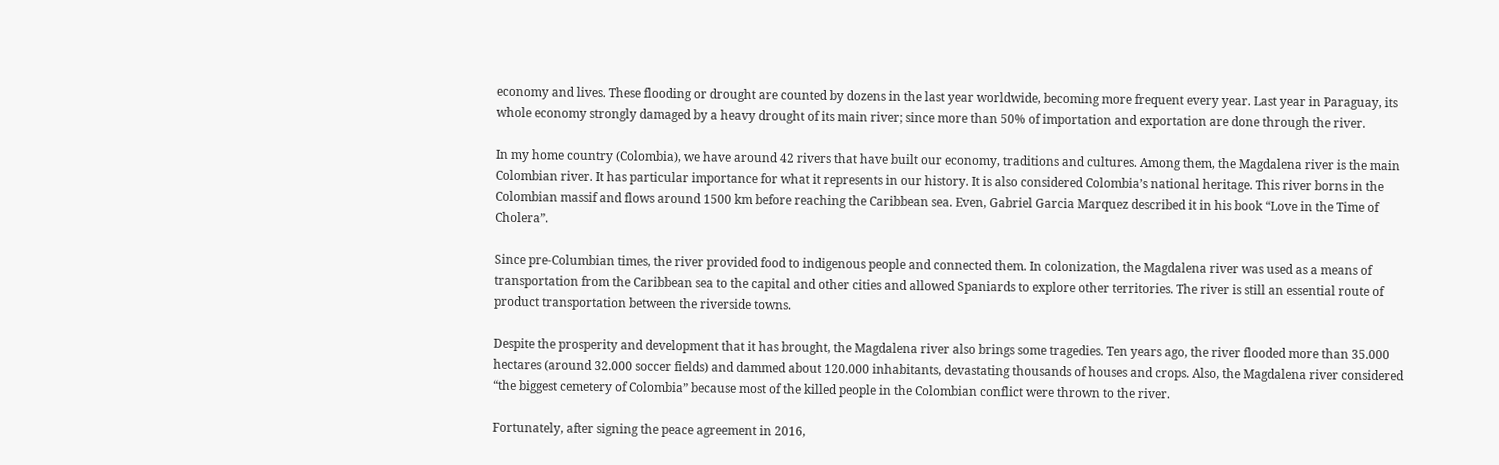economy and lives. These flooding or drought are counted by dozens in the last year worldwide, becoming more frequent every year. Last year in Paraguay, its whole economy strongly damaged by a heavy drought of its main river; since more than 50% of importation and exportation are done through the river.

In my home country (Colombia), we have around 42 rivers that have built our economy, traditions and cultures. Among them, the Magdalena river is the main Colombian river. It has particular importance for what it represents in our history. It is also considered Colombia’s national heritage. This river borns in the Colombian massif and flows around 1500 km before reaching the Caribbean sea. Even, Gabriel Garcia Marquez described it in his book “Love in the Time of Cholera”.

Since pre-Columbian times, the river provided food to indigenous people and connected them. In colonization, the Magdalena river was used as a means of transportation from the Caribbean sea to the capital and other cities and allowed Spaniards to explore other territories. The river is still an essential route of product transportation between the riverside towns.

Despite the prosperity and development that it has brought, the Magdalena river also brings some tragedies. Ten years ago, the river flooded more than 35.000 hectares (around 32.000 soccer fields) and dammed about 120.000 inhabitants, devastating thousands of houses and crops. Also, the Magdalena river considered “the biggest cemetery of Colombia” because most of the killed people in the Colombian conflict were thrown to the river.

Fortunately, after signing the peace agreement in 2016,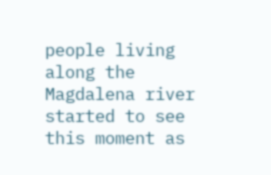people living along the Magdalena river started to see this moment as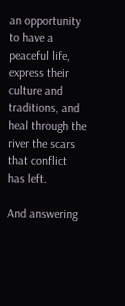an opportunity to have a peaceful life, express their culture and traditions, and heal through the river the scars that conflict has left.

And answering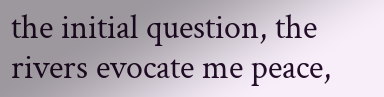the initial question, the rivers evocate me peace,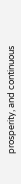prosperity, and continuous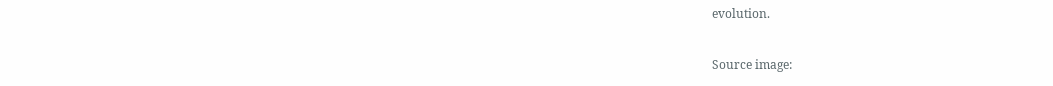evolution.

Source image: